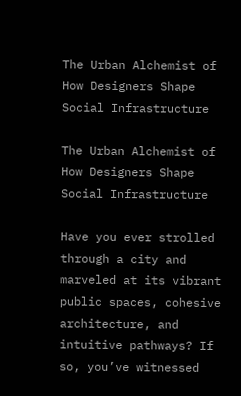The Urban Alchemist of How Designers Shape Social Infrastructure

The Urban Alchemist of How Designers Shape Social Infrastructure

Have you ever strolled through a city and marveled at its vibrant public spaces, cohesive architecture, and intuitive pathways? If so, you’ve witnessed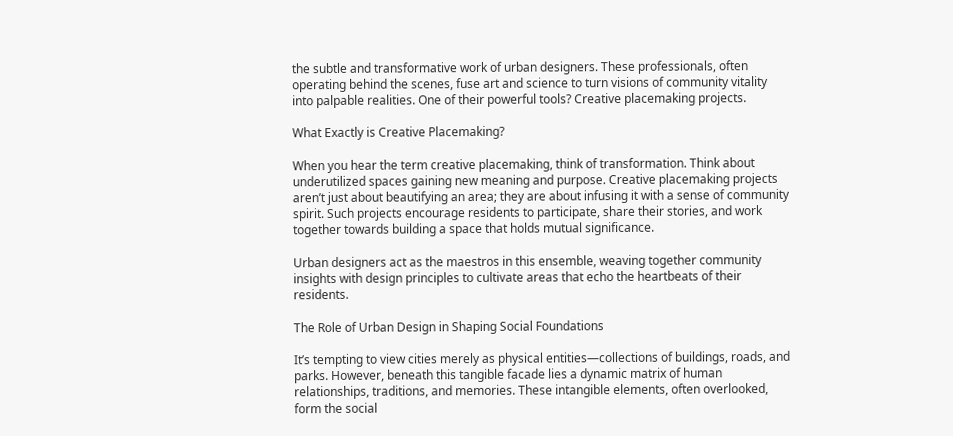the subtle and transformative work of urban designers. These professionals, often operating behind the scenes, fuse art and science to turn visions of community vitality into palpable realities. One of their powerful tools? Creative placemaking projects.

What Exactly is Creative Placemaking?

When you hear the term creative placemaking, think of transformation. Think about underutilized spaces gaining new meaning and purpose. Creative placemaking projects aren’t just about beautifying an area; they are about infusing it with a sense of community spirit. Such projects encourage residents to participate, share their stories, and work together towards building a space that holds mutual significance.

Urban designers act as the maestros in this ensemble, weaving together community insights with design principles to cultivate areas that echo the heartbeats of their residents.

The Role of Urban Design in Shaping Social Foundations

It’s tempting to view cities merely as physical entities—collections of buildings, roads, and parks. However, beneath this tangible facade lies a dynamic matrix of human relationships, traditions, and memories. These intangible elements, often overlooked, form the social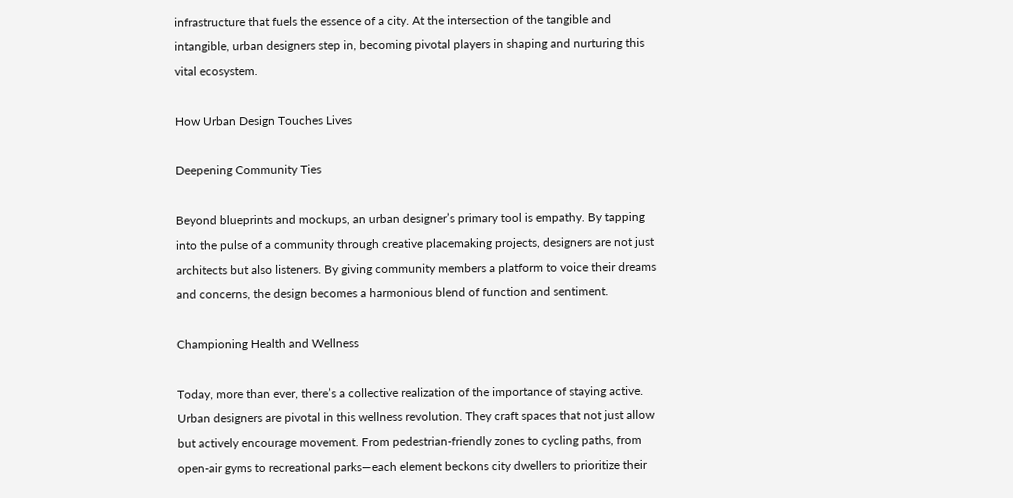infrastructure that fuels the essence of a city. At the intersection of the tangible and intangible, urban designers step in, becoming pivotal players in shaping and nurturing this vital ecosystem.

How Urban Design Touches Lives

Deepening Community Ties

Beyond blueprints and mockups, an urban designer’s primary tool is empathy. By tapping into the pulse of a community through creative placemaking projects, designers are not just architects but also listeners. By giving community members a platform to voice their dreams and concerns, the design becomes a harmonious blend of function and sentiment.

Championing Health and Wellness

Today, more than ever, there’s a collective realization of the importance of staying active. Urban designers are pivotal in this wellness revolution. They craft spaces that not just allow but actively encourage movement. From pedestrian-friendly zones to cycling paths, from open-air gyms to recreational parks—each element beckons city dwellers to prioritize their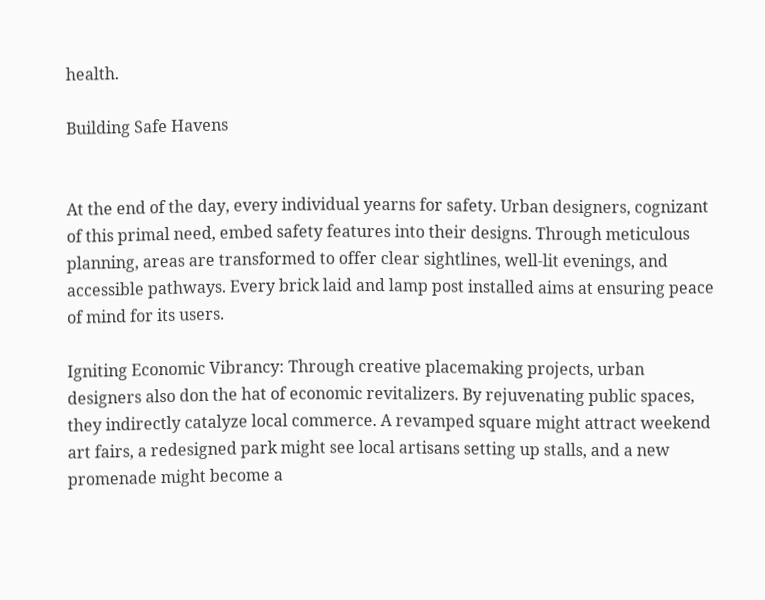health.

Building Safe Havens


At the end of the day, every individual yearns for safety. Urban designers, cognizant of this primal need, embed safety features into their designs. Through meticulous planning, areas are transformed to offer clear sightlines, well-lit evenings, and accessible pathways. Every brick laid and lamp post installed aims at ensuring peace of mind for its users.

Igniting Economic Vibrancy: Through creative placemaking projects, urban designers also don the hat of economic revitalizers. By rejuvenating public spaces, they indirectly catalyze local commerce. A revamped square might attract weekend art fairs, a redesigned park might see local artisans setting up stalls, and a new promenade might become a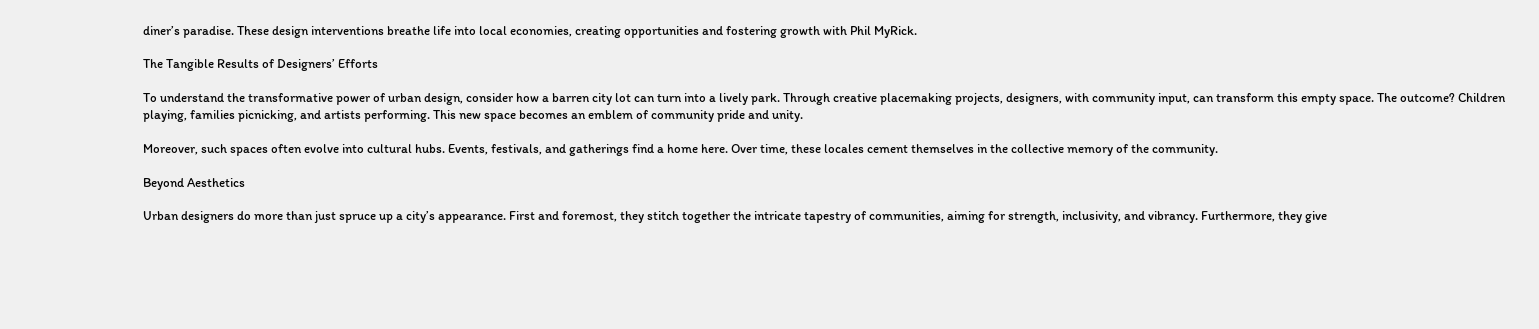diner’s paradise. These design interventions breathe life into local economies, creating opportunities and fostering growth with Phil MyRick.

The Tangible Results of Designers’ Efforts

To understand the transformative power of urban design, consider how a barren city lot can turn into a lively park. Through creative placemaking projects, designers, with community input, can transform this empty space. The outcome? Children playing, families picnicking, and artists performing. This new space becomes an emblem of community pride and unity.

Moreover, such spaces often evolve into cultural hubs. Events, festivals, and gatherings find a home here. Over time, these locales cement themselves in the collective memory of the community.

Beyond Aesthetics

Urban designers do more than just spruce up a city’s appearance. First and foremost, they stitch together the intricate tapestry of communities, aiming for strength, inclusivity, and vibrancy. Furthermore, they give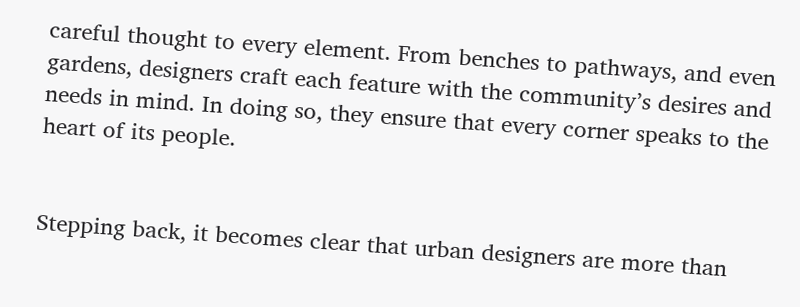careful thought to every element. From benches to pathways, and even gardens, designers craft each feature with the community’s desires and needs in mind. In doing so, they ensure that every corner speaks to the heart of its people.


Stepping back, it becomes clear that urban designers are more than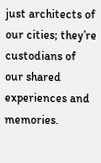just architects of our cities; they’re custodians of our shared experiences and memories.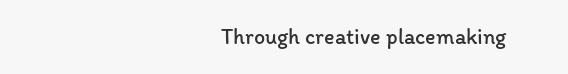Through creative placemaking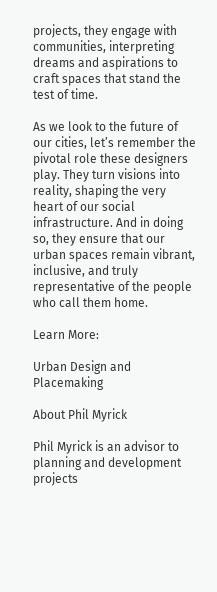projects, they engage with communities, interpreting dreams and aspirations to craft spaces that stand the test of time.

As we look to the future of our cities, let’s remember the pivotal role these designers play. They turn visions into reality, shaping the very heart of our social infrastructure. And in doing so, they ensure that our urban spaces remain vibrant, inclusive, and truly representative of the people who call them home.

Learn More:

Urban Design and Placemaking

About Phil Myrick

Phil Myrick is an advisor to planning and development projects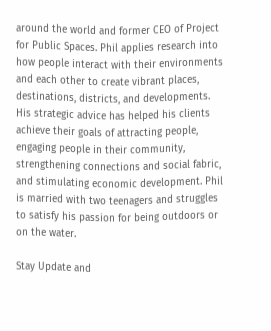around the world and former CEO of Project for Public Spaces. Phil applies research into how people interact with their environments and each other to create vibrant places, destinations, districts, and developments. His strategic advice has helped his clients achieve their goals of attracting people, engaging people in their community, strengthening connections and social fabric, and stimulating economic development. Phil is married with two teenagers and struggles to satisfy his passion for being outdoors or on the water.

Stay Update and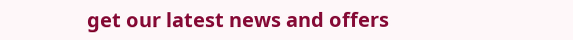get our latest news and offers